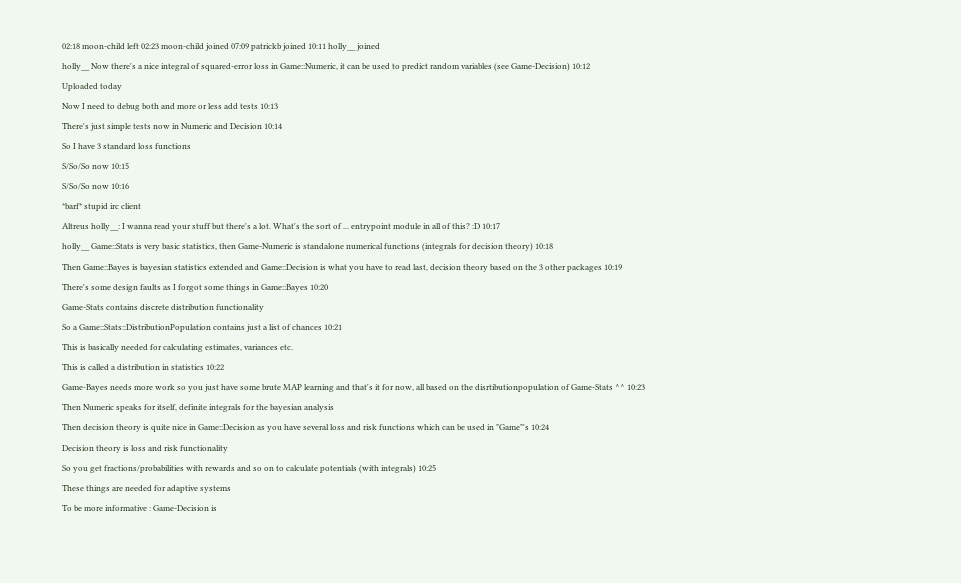02:18 moon-child left 02:23 moon-child joined 07:09 patrickb joined 10:11 holly__ joined
holly__ Now there's a nice integral of squared-error loss in Game::Numeric, it can be used to predict random variables (see Game-Decision) 10:12
Uploaded today
Now I need to debug both and more or less add tests 10:13
There's just simple tests now in Numeric and Decision 10:14
So I have 3 standard loss functions
S/So/So now 10:15
S/So/So now 10:16
*barf* stupid irc client
Altreus holly__: I wanna read your stuff but there's a lot. What's the sort of ... entrypoint module in all of this? :D 10:17
holly__ Game::Stats is very basic statistics, then Game-Numeric is standalone numerical functions (integrals for decision theory) 10:18
Then Game::Bayes is bayesian statistics extended and Game::Decision is what you have to read last, decision theory based on the 3 other packages 10:19
There's some design faults as I forgot some things in Game::Bayes 10:20
Game-Stats contains discrete distribution functionality
So a Game::Stats::DistributionPopulation contains just a list of chances 10:21
This is basically needed for calculating estimates, variances etc.
This is called a distribution in statistics 10:22
Game-Bayes needs more work so you just have some brute MAP learning and that's it for now, all based on the disrtibutionpopulation of Game-Stats ^^ 10:23
Then Numeric speaks for itself, definite integrals for the bayesian analysis
Then decision theory is quite nice in Game::Decision as you have several loss and risk functions which can be used in "Game"'s 10:24
Decision theory is loss and risk functionality
So you get fractions/probabilities with rewards and so on to calculate potentials (with integrals) 10:25
These things are needed for adaptive systems
To be more informative : Game-Decision is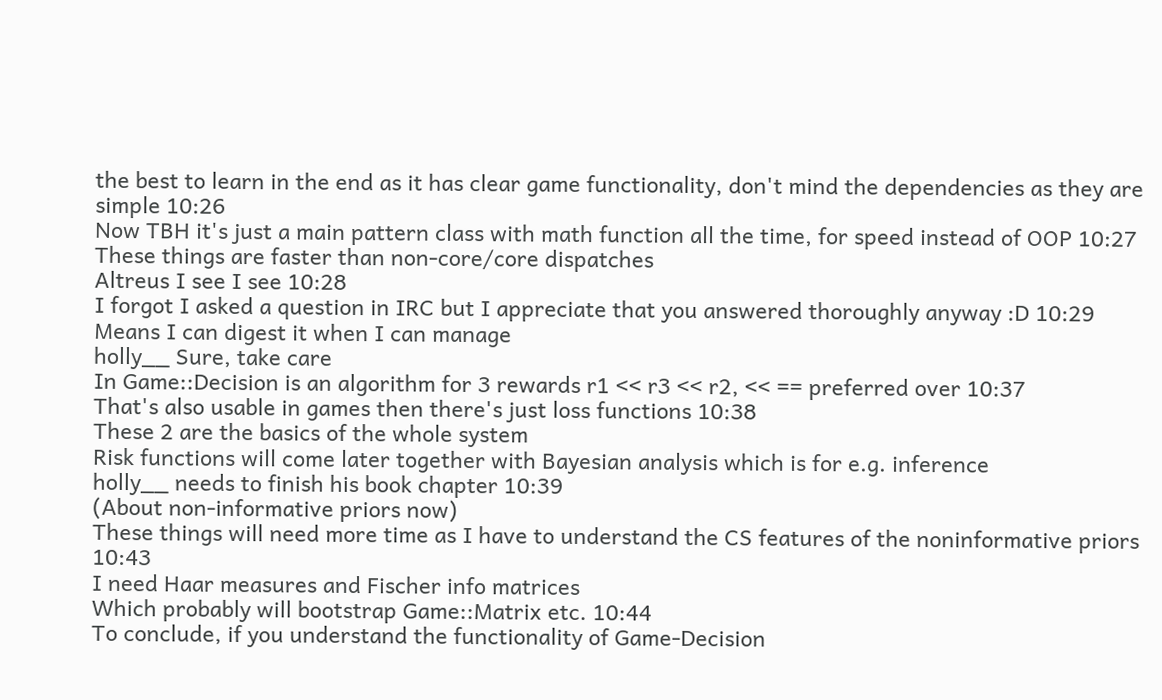the best to learn in the end as it has clear game functionality, don't mind the dependencies as they are simple 10:26
Now TBH it's just a main pattern class with math function all the time, for speed instead of OOP 10:27
These things are faster than non-core/core dispatches
Altreus I see I see 10:28
I forgot I asked a question in IRC but I appreciate that you answered thoroughly anyway :D 10:29
Means I can digest it when I can manage
holly__ Sure, take care
In Game::Decision is an algorithm for 3 rewards r1 << r3 << r2, << == preferred over 10:37
That's also usable in games then there's just loss functions 10:38
These 2 are the basics of the whole system
Risk functions will come later together with Bayesian analysis which is for e.g. inference
holly__ needs to finish his book chapter 10:39
(About non-informative priors now)
These things will need more time as I have to understand the CS features of the noninformative priors 10:43
I need Haar measures and Fischer info matrices
Which probably will bootstrap Game::Matrix etc. 10:44
To conclude, if you understand the functionality of Game-Decision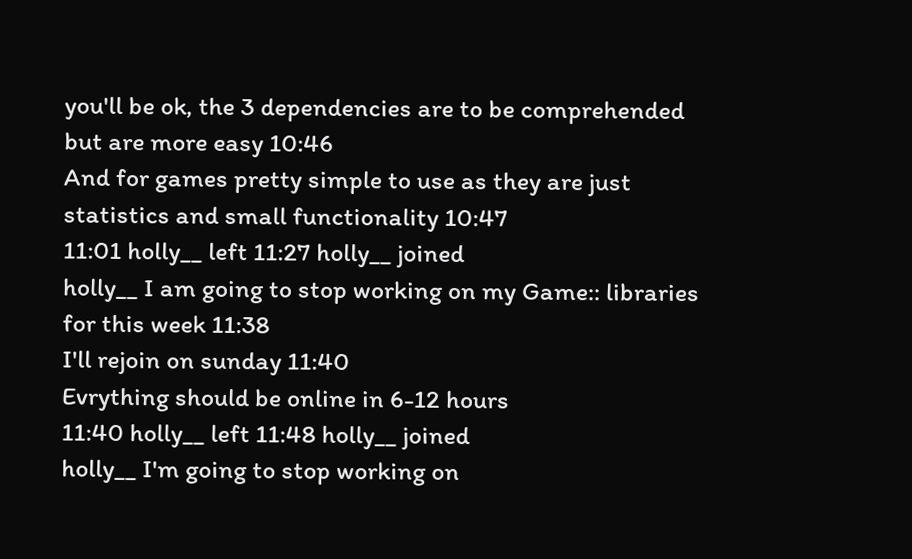you'll be ok, the 3 dependencies are to be comprehended but are more easy 10:46
And for games pretty simple to use as they are just statistics and small functionality 10:47
11:01 holly__ left 11:27 holly__ joined
holly__ I am going to stop working on my Game:: libraries for this week 11:38
I'll rejoin on sunday 11:40
Evrything should be online in 6-12 hours
11:40 holly__ left 11:48 holly__ joined
holly__ I'm going to stop working on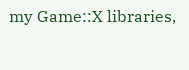my Game::X libraries,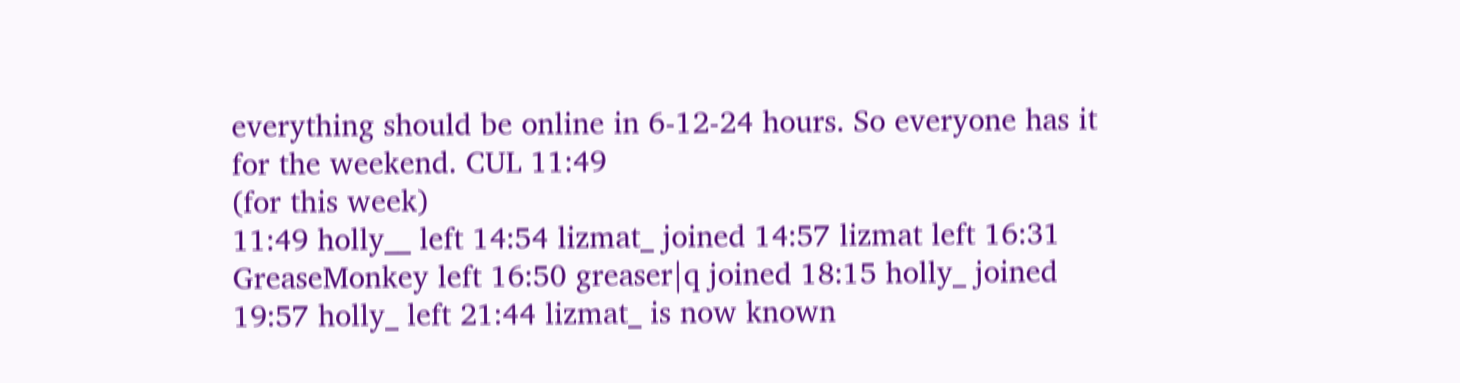everything should be online in 6-12-24 hours. So everyone has it for the weekend. CUL 11:49
(for this week)
11:49 holly__ left 14:54 lizmat_ joined 14:57 lizmat left 16:31 GreaseMonkey left 16:50 greaser|q joined 18:15 holly_ joined 19:57 holly_ left 21:44 lizmat_ is now known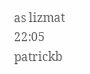as lizmat 22:05 patrickb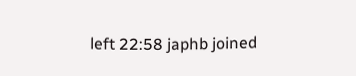left 22:58 japhb joined